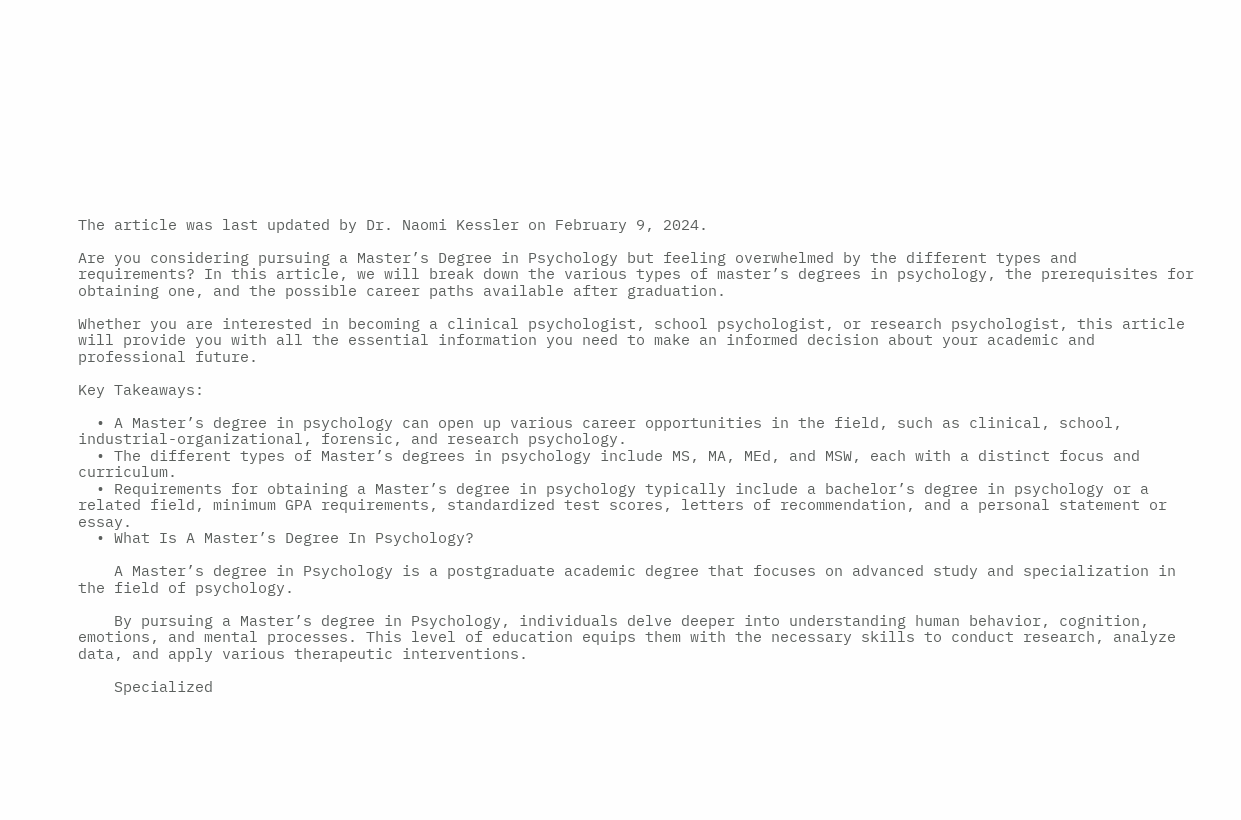The article was last updated by Dr. Naomi Kessler on February 9, 2024.

Are you considering pursuing a Master’s Degree in Psychology but feeling overwhelmed by the different types and requirements? In this article, we will break down the various types of master’s degrees in psychology, the prerequisites for obtaining one, and the possible career paths available after graduation.

Whether you are interested in becoming a clinical psychologist, school psychologist, or research psychologist, this article will provide you with all the essential information you need to make an informed decision about your academic and professional future.

Key Takeaways:

  • A Master’s degree in psychology can open up various career opportunities in the field, such as clinical, school, industrial-organizational, forensic, and research psychology.
  • The different types of Master’s degrees in psychology include MS, MA, MEd, and MSW, each with a distinct focus and curriculum.
  • Requirements for obtaining a Master’s degree in psychology typically include a bachelor’s degree in psychology or a related field, minimum GPA requirements, standardized test scores, letters of recommendation, and a personal statement or essay.
  • What Is A Master’s Degree In Psychology?

    A Master’s degree in Psychology is a postgraduate academic degree that focuses on advanced study and specialization in the field of psychology.

    By pursuing a Master’s degree in Psychology, individuals delve deeper into understanding human behavior, cognition, emotions, and mental processes. This level of education equips them with the necessary skills to conduct research, analyze data, and apply various therapeutic interventions.

    Specialized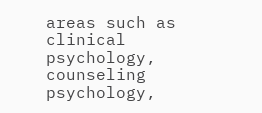areas such as clinical psychology, counseling psychology,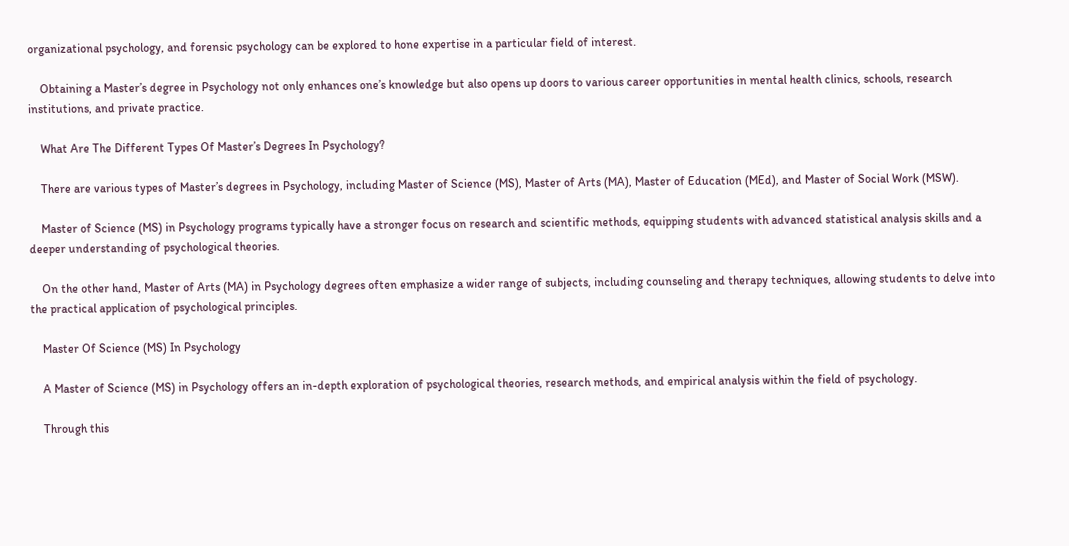organizational psychology, and forensic psychology can be explored to hone expertise in a particular field of interest.

    Obtaining a Master’s degree in Psychology not only enhances one’s knowledge but also opens up doors to various career opportunities in mental health clinics, schools, research institutions, and private practice.

    What Are The Different Types Of Master’s Degrees In Psychology?

    There are various types of Master’s degrees in Psychology, including Master of Science (MS), Master of Arts (MA), Master of Education (MEd), and Master of Social Work (MSW).

    Master of Science (MS) in Psychology programs typically have a stronger focus on research and scientific methods, equipping students with advanced statistical analysis skills and a deeper understanding of psychological theories.

    On the other hand, Master of Arts (MA) in Psychology degrees often emphasize a wider range of subjects, including counseling and therapy techniques, allowing students to delve into the practical application of psychological principles.

    Master Of Science (MS) In Psychology

    A Master of Science (MS) in Psychology offers an in-depth exploration of psychological theories, research methods, and empirical analysis within the field of psychology.

    Through this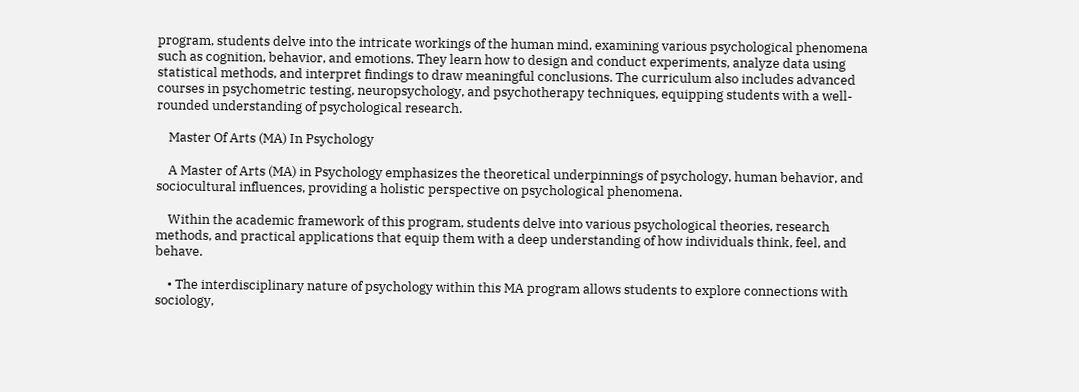program, students delve into the intricate workings of the human mind, examining various psychological phenomena such as cognition, behavior, and emotions. They learn how to design and conduct experiments, analyze data using statistical methods, and interpret findings to draw meaningful conclusions. The curriculum also includes advanced courses in psychometric testing, neuropsychology, and psychotherapy techniques, equipping students with a well-rounded understanding of psychological research.

    Master Of Arts (MA) In Psychology

    A Master of Arts (MA) in Psychology emphasizes the theoretical underpinnings of psychology, human behavior, and sociocultural influences, providing a holistic perspective on psychological phenomena.

    Within the academic framework of this program, students delve into various psychological theories, research methods, and practical applications that equip them with a deep understanding of how individuals think, feel, and behave.

    • The interdisciplinary nature of psychology within this MA program allows students to explore connections with sociology,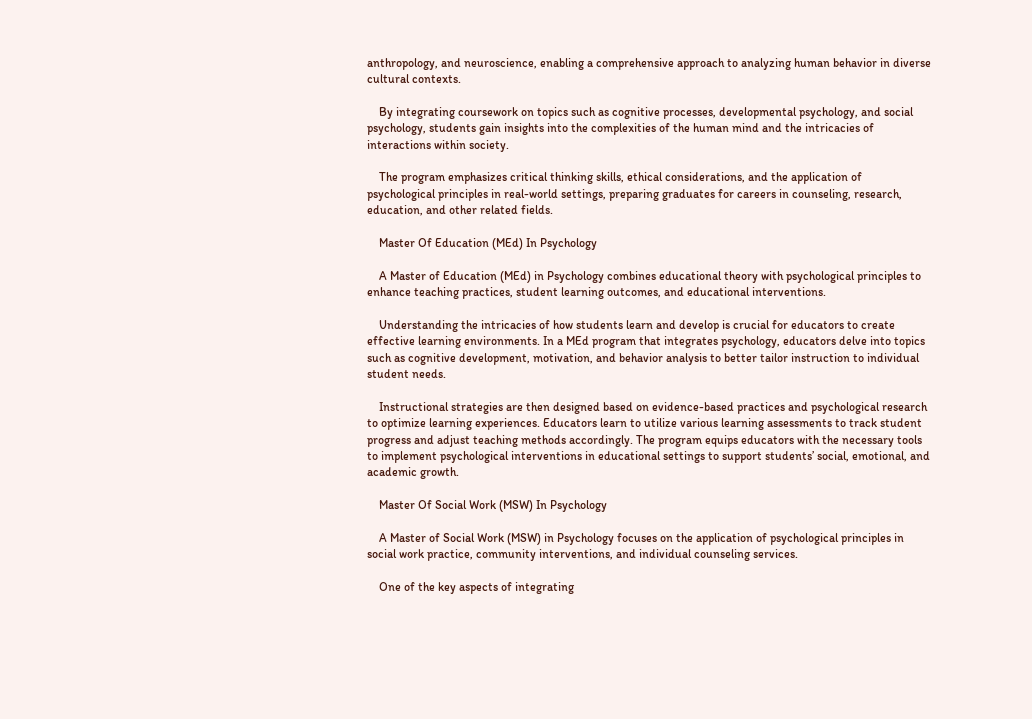anthropology, and neuroscience, enabling a comprehensive approach to analyzing human behavior in diverse cultural contexts.

    By integrating coursework on topics such as cognitive processes, developmental psychology, and social psychology, students gain insights into the complexities of the human mind and the intricacies of interactions within society.

    The program emphasizes critical thinking skills, ethical considerations, and the application of psychological principles in real-world settings, preparing graduates for careers in counseling, research, education, and other related fields.

    Master Of Education (MEd) In Psychology

    A Master of Education (MEd) in Psychology combines educational theory with psychological principles to enhance teaching practices, student learning outcomes, and educational interventions.

    Understanding the intricacies of how students learn and develop is crucial for educators to create effective learning environments. In a MEd program that integrates psychology, educators delve into topics such as cognitive development, motivation, and behavior analysis to better tailor instruction to individual student needs.

    Instructional strategies are then designed based on evidence-based practices and psychological research to optimize learning experiences. Educators learn to utilize various learning assessments to track student progress and adjust teaching methods accordingly. The program equips educators with the necessary tools to implement psychological interventions in educational settings to support students’ social, emotional, and academic growth.

    Master Of Social Work (MSW) In Psychology

    A Master of Social Work (MSW) in Psychology focuses on the application of psychological principles in social work practice, community interventions, and individual counseling services.

    One of the key aspects of integrating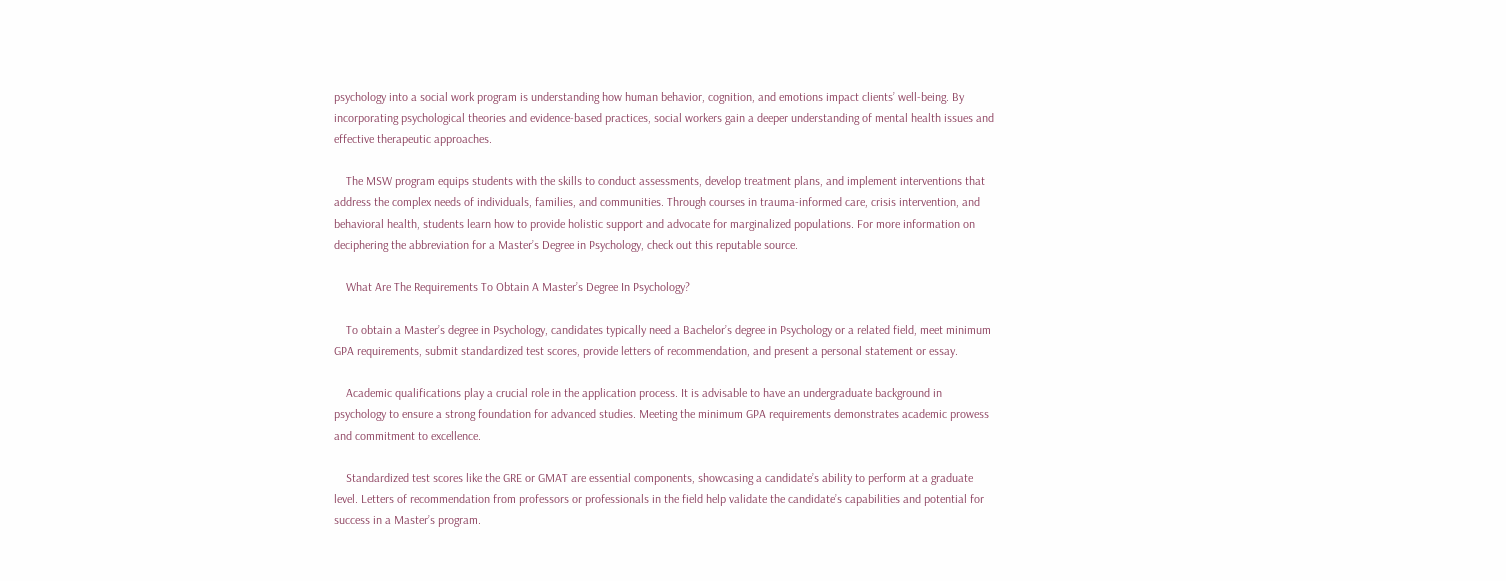psychology into a social work program is understanding how human behavior, cognition, and emotions impact clients’ well-being. By incorporating psychological theories and evidence-based practices, social workers gain a deeper understanding of mental health issues and effective therapeutic approaches.

    The MSW program equips students with the skills to conduct assessments, develop treatment plans, and implement interventions that address the complex needs of individuals, families, and communities. Through courses in trauma-informed care, crisis intervention, and behavioral health, students learn how to provide holistic support and advocate for marginalized populations. For more information on deciphering the abbreviation for a Master’s Degree in Psychology, check out this reputable source.

    What Are The Requirements To Obtain A Master’s Degree In Psychology?

    To obtain a Master’s degree in Psychology, candidates typically need a Bachelor’s degree in Psychology or a related field, meet minimum GPA requirements, submit standardized test scores, provide letters of recommendation, and present a personal statement or essay.

    Academic qualifications play a crucial role in the application process. It is advisable to have an undergraduate background in psychology to ensure a strong foundation for advanced studies. Meeting the minimum GPA requirements demonstrates academic prowess and commitment to excellence.

    Standardized test scores like the GRE or GMAT are essential components, showcasing a candidate’s ability to perform at a graduate level. Letters of recommendation from professors or professionals in the field help validate the candidate’s capabilities and potential for success in a Master’s program.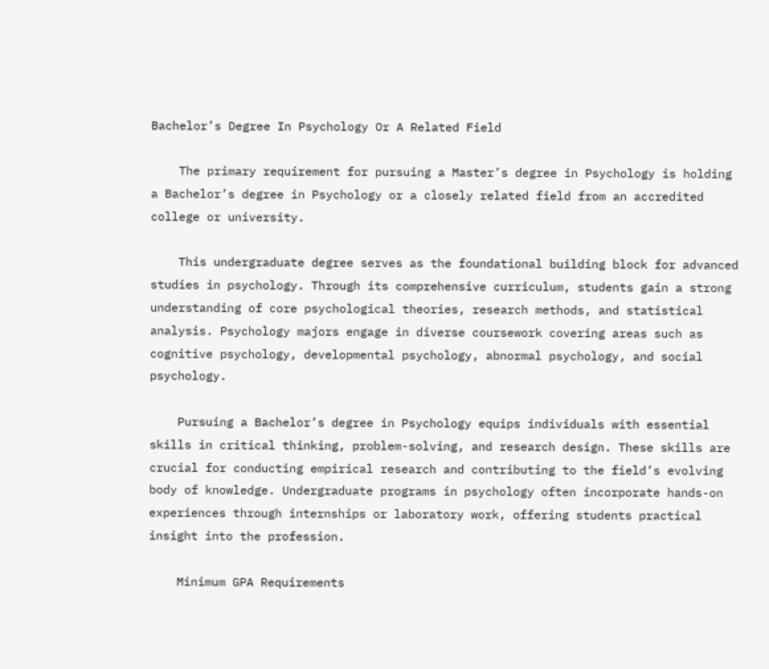Bachelor’s Degree In Psychology Or A Related Field

    The primary requirement for pursuing a Master’s degree in Psychology is holding a Bachelor’s degree in Psychology or a closely related field from an accredited college or university.

    This undergraduate degree serves as the foundational building block for advanced studies in psychology. Through its comprehensive curriculum, students gain a strong understanding of core psychological theories, research methods, and statistical analysis. Psychology majors engage in diverse coursework covering areas such as cognitive psychology, developmental psychology, abnormal psychology, and social psychology.

    Pursuing a Bachelor’s degree in Psychology equips individuals with essential skills in critical thinking, problem-solving, and research design. These skills are crucial for conducting empirical research and contributing to the field’s evolving body of knowledge. Undergraduate programs in psychology often incorporate hands-on experiences through internships or laboratory work, offering students practical insight into the profession.

    Minimum GPA Requirements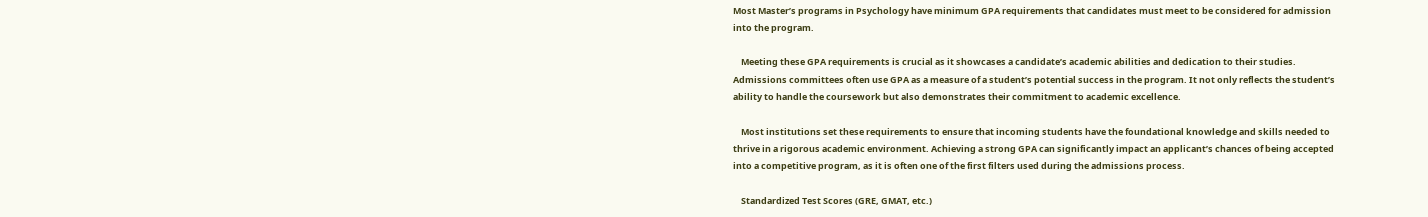Most Master’s programs in Psychology have minimum GPA requirements that candidates must meet to be considered for admission into the program.

    Meeting these GPA requirements is crucial as it showcases a candidate’s academic abilities and dedication to their studies. Admissions committees often use GPA as a measure of a student’s potential success in the program. It not only reflects the student’s ability to handle the coursework but also demonstrates their commitment to academic excellence.

    Most institutions set these requirements to ensure that incoming students have the foundational knowledge and skills needed to thrive in a rigorous academic environment. Achieving a strong GPA can significantly impact an applicant’s chances of being accepted into a competitive program, as it is often one of the first filters used during the admissions process.

    Standardized Test Scores (GRE, GMAT, etc.)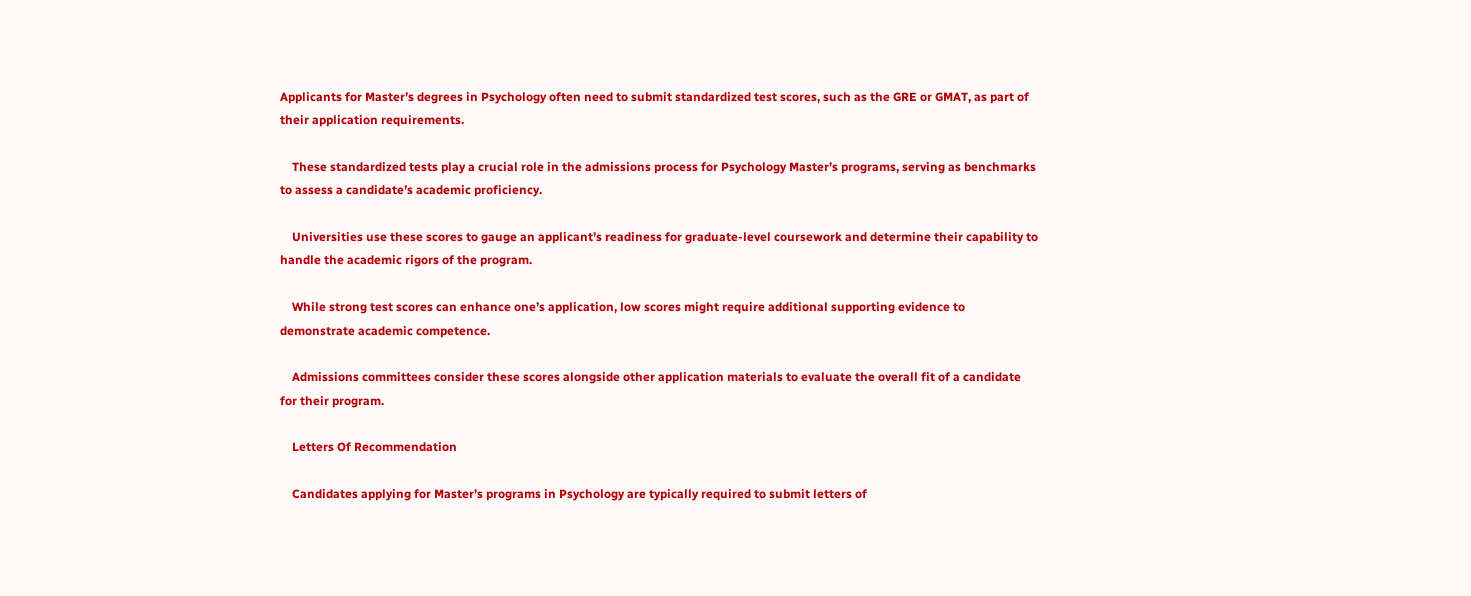Applicants for Master’s degrees in Psychology often need to submit standardized test scores, such as the GRE or GMAT, as part of their application requirements.

    These standardized tests play a crucial role in the admissions process for Psychology Master’s programs, serving as benchmarks to assess a candidate’s academic proficiency.

    Universities use these scores to gauge an applicant’s readiness for graduate-level coursework and determine their capability to handle the academic rigors of the program.

    While strong test scores can enhance one’s application, low scores might require additional supporting evidence to demonstrate academic competence.

    Admissions committees consider these scores alongside other application materials to evaluate the overall fit of a candidate for their program.

    Letters Of Recommendation

    Candidates applying for Master’s programs in Psychology are typically required to submit letters of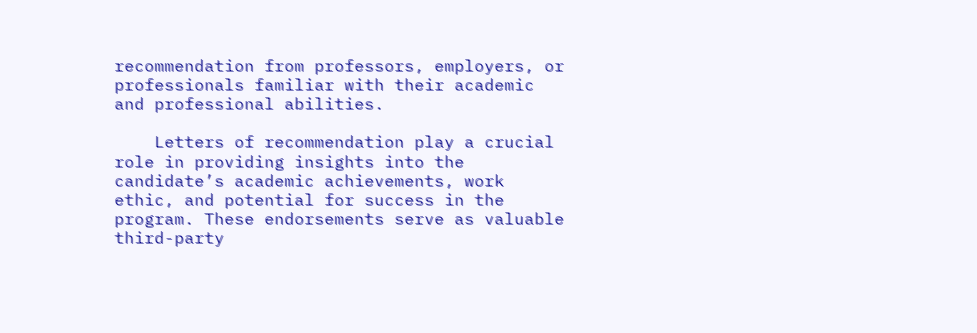recommendation from professors, employers, or professionals familiar with their academic and professional abilities.

    Letters of recommendation play a crucial role in providing insights into the candidate’s academic achievements, work ethic, and potential for success in the program. These endorsements serve as valuable third-party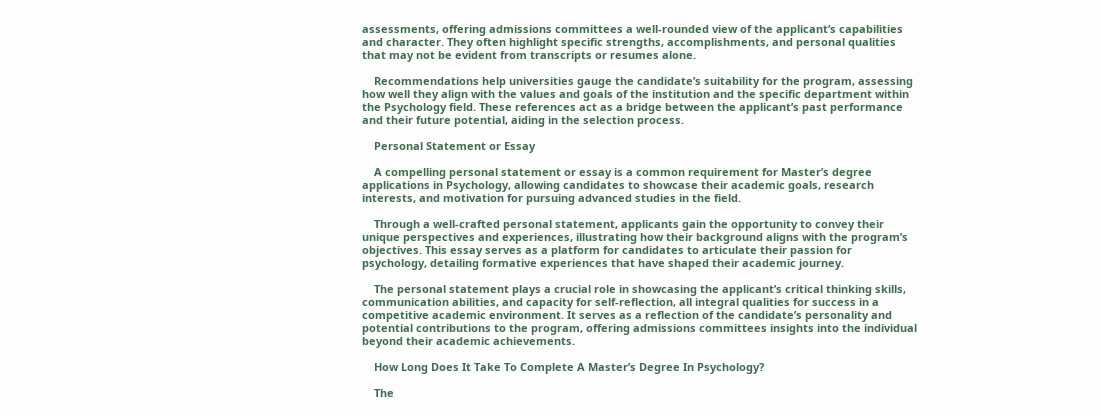assessments, offering admissions committees a well-rounded view of the applicant’s capabilities and character. They often highlight specific strengths, accomplishments, and personal qualities that may not be evident from transcripts or resumes alone.

    Recommendations help universities gauge the candidate’s suitability for the program, assessing how well they align with the values and goals of the institution and the specific department within the Psychology field. These references act as a bridge between the applicant’s past performance and their future potential, aiding in the selection process.

    Personal Statement or Essay

    A compelling personal statement or essay is a common requirement for Master’s degree applications in Psychology, allowing candidates to showcase their academic goals, research interests, and motivation for pursuing advanced studies in the field.

    Through a well-crafted personal statement, applicants gain the opportunity to convey their unique perspectives and experiences, illustrating how their background aligns with the program’s objectives. This essay serves as a platform for candidates to articulate their passion for psychology, detailing formative experiences that have shaped their academic journey.

    The personal statement plays a crucial role in showcasing the applicant’s critical thinking skills, communication abilities, and capacity for self-reflection, all integral qualities for success in a competitive academic environment. It serves as a reflection of the candidate’s personality and potential contributions to the program, offering admissions committees insights into the individual beyond their academic achievements.

    How Long Does It Take To Complete A Master’s Degree In Psychology?

    The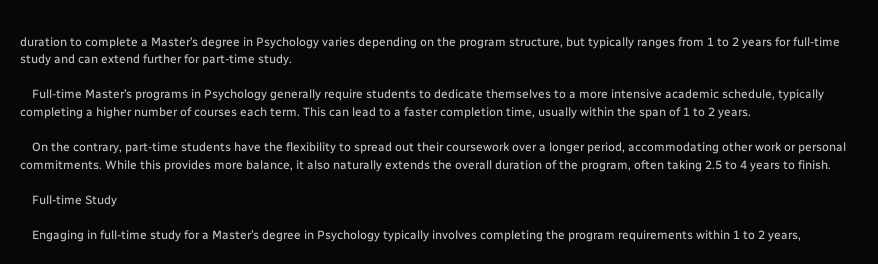duration to complete a Master’s degree in Psychology varies depending on the program structure, but typically ranges from 1 to 2 years for full-time study and can extend further for part-time study.

    Full-time Master’s programs in Psychology generally require students to dedicate themselves to a more intensive academic schedule, typically completing a higher number of courses each term. This can lead to a faster completion time, usually within the span of 1 to 2 years.

    On the contrary, part-time students have the flexibility to spread out their coursework over a longer period, accommodating other work or personal commitments. While this provides more balance, it also naturally extends the overall duration of the program, often taking 2.5 to 4 years to finish.

    Full-time Study

    Engaging in full-time study for a Master’s degree in Psychology typically involves completing the program requirements within 1 to 2 years,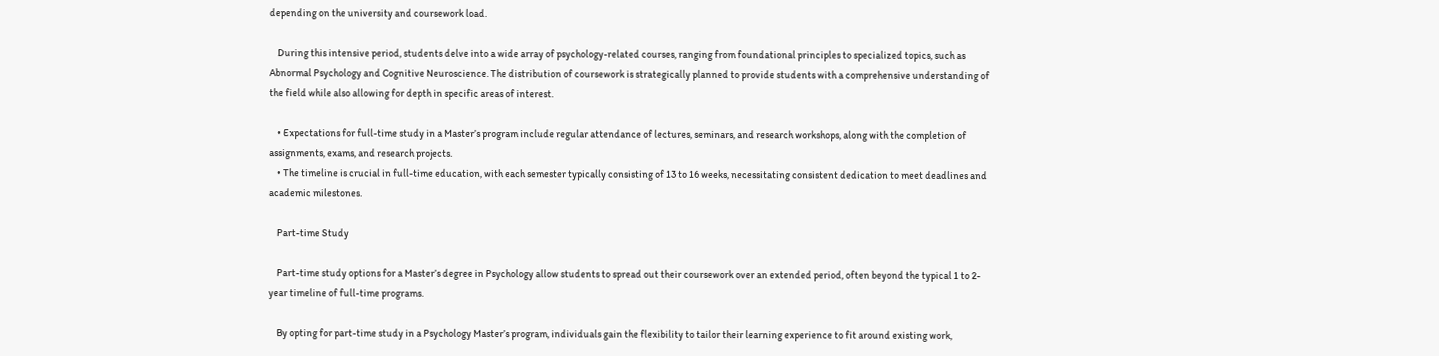depending on the university and coursework load.

    During this intensive period, students delve into a wide array of psychology-related courses, ranging from foundational principles to specialized topics, such as Abnormal Psychology and Cognitive Neuroscience. The distribution of coursework is strategically planned to provide students with a comprehensive understanding of the field while also allowing for depth in specific areas of interest.

    • Expectations for full-time study in a Master’s program include regular attendance of lectures, seminars, and research workshops, along with the completion of assignments, exams, and research projects.
    • The timeline is crucial in full-time education, with each semester typically consisting of 13 to 16 weeks, necessitating consistent dedication to meet deadlines and academic milestones.

    Part-time Study

    Part-time study options for a Master’s degree in Psychology allow students to spread out their coursework over an extended period, often beyond the typical 1 to 2-year timeline of full-time programs.

    By opting for part-time study in a Psychology Master’s program, individuals gain the flexibility to tailor their learning experience to fit around existing work,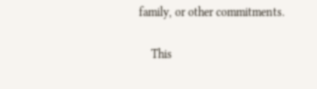family, or other commitments.

    This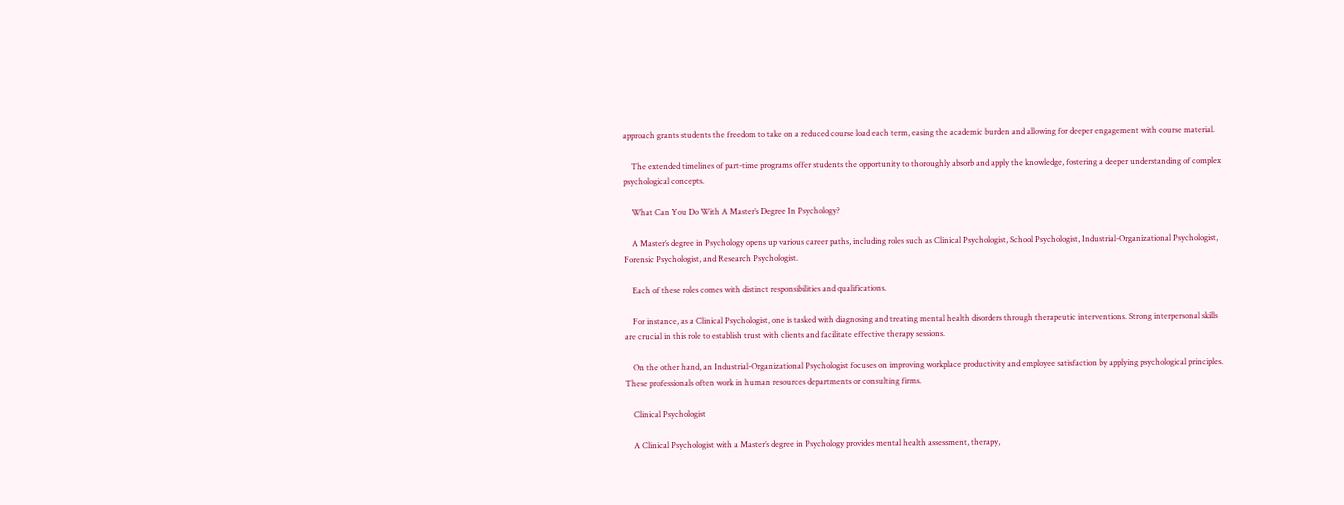approach grants students the freedom to take on a reduced course load each term, easing the academic burden and allowing for deeper engagement with course material.

    The extended timelines of part-time programs offer students the opportunity to thoroughly absorb and apply the knowledge, fostering a deeper understanding of complex psychological concepts.

    What Can You Do With A Master’s Degree In Psychology?

    A Master’s degree in Psychology opens up various career paths, including roles such as Clinical Psychologist, School Psychologist, Industrial-Organizational Psychologist, Forensic Psychologist, and Research Psychologist.

    Each of these roles comes with distinct responsibilities and qualifications.

    For instance, as a Clinical Psychologist, one is tasked with diagnosing and treating mental health disorders through therapeutic interventions. Strong interpersonal skills are crucial in this role to establish trust with clients and facilitate effective therapy sessions.

    On the other hand, an Industrial-Organizational Psychologist focuses on improving workplace productivity and employee satisfaction by applying psychological principles. These professionals often work in human resources departments or consulting firms.

    Clinical Psychologist

    A Clinical Psychologist with a Master’s degree in Psychology provides mental health assessment, therapy,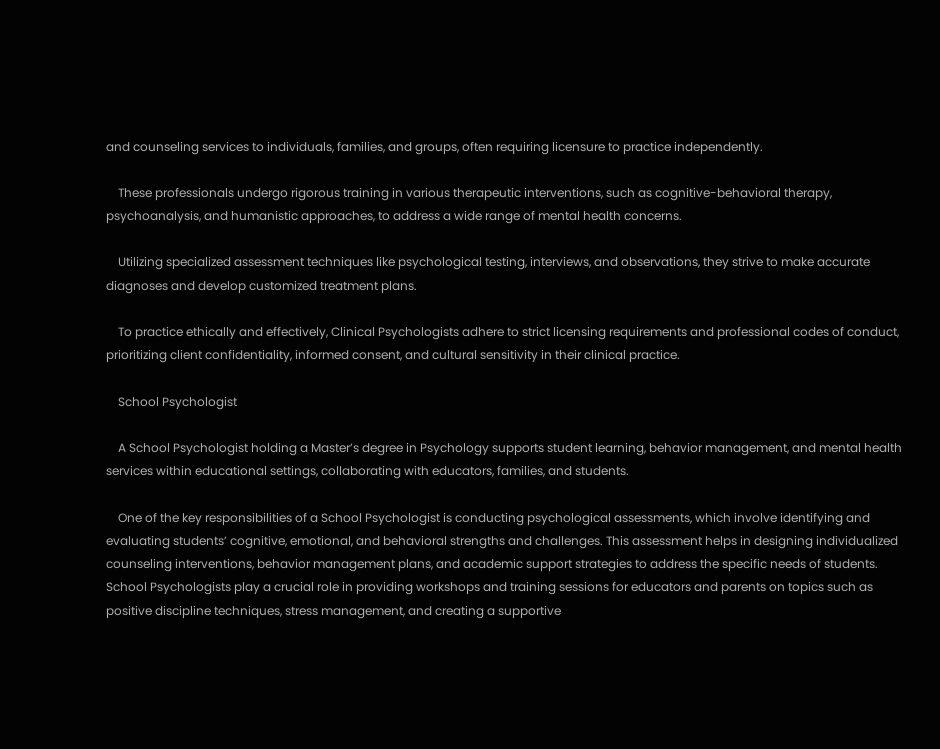and counseling services to individuals, families, and groups, often requiring licensure to practice independently.

    These professionals undergo rigorous training in various therapeutic interventions, such as cognitive-behavioral therapy, psychoanalysis, and humanistic approaches, to address a wide range of mental health concerns.

    Utilizing specialized assessment techniques like psychological testing, interviews, and observations, they strive to make accurate diagnoses and develop customized treatment plans.

    To practice ethically and effectively, Clinical Psychologists adhere to strict licensing requirements and professional codes of conduct, prioritizing client confidentiality, informed consent, and cultural sensitivity in their clinical practice.

    School Psychologist

    A School Psychologist holding a Master’s degree in Psychology supports student learning, behavior management, and mental health services within educational settings, collaborating with educators, families, and students.

    One of the key responsibilities of a School Psychologist is conducting psychological assessments, which involve identifying and evaluating students’ cognitive, emotional, and behavioral strengths and challenges. This assessment helps in designing individualized counseling interventions, behavior management plans, and academic support strategies to address the specific needs of students. School Psychologists play a crucial role in providing workshops and training sessions for educators and parents on topics such as positive discipline techniques, stress management, and creating a supportive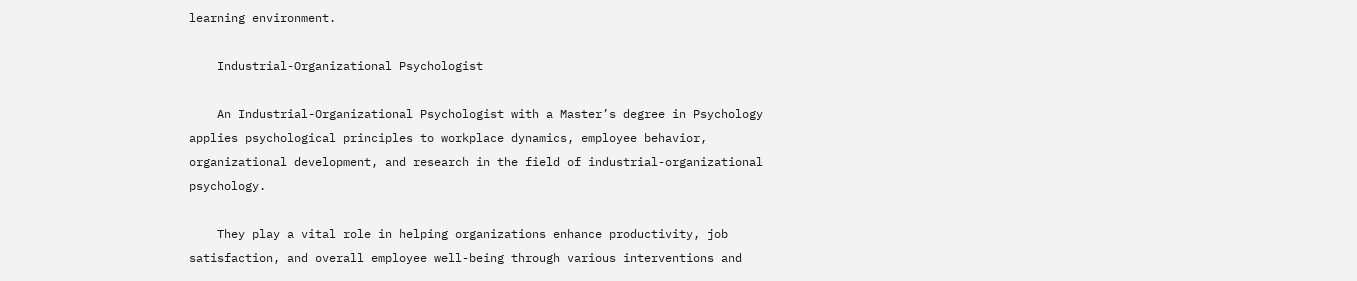learning environment.

    Industrial-Organizational Psychologist

    An Industrial-Organizational Psychologist with a Master’s degree in Psychology applies psychological principles to workplace dynamics, employee behavior, organizational development, and research in the field of industrial-organizational psychology.

    They play a vital role in helping organizations enhance productivity, job satisfaction, and overall employee well-being through various interventions and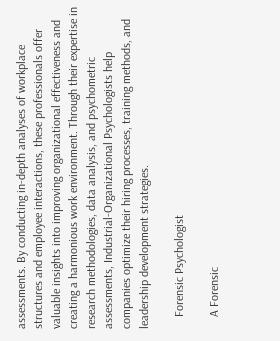assessments. By conducting in-depth analyses of workplace structures and employee interactions, these professionals offer valuable insights into improving organizational effectiveness and creating a harmonious work environment. Through their expertise in research methodologies, data analysis, and psychometric assessments, Industrial-Organizational Psychologists help companies optimize their hiring processes, training methods, and leadership development strategies.

    Forensic Psychologist

    A Forensic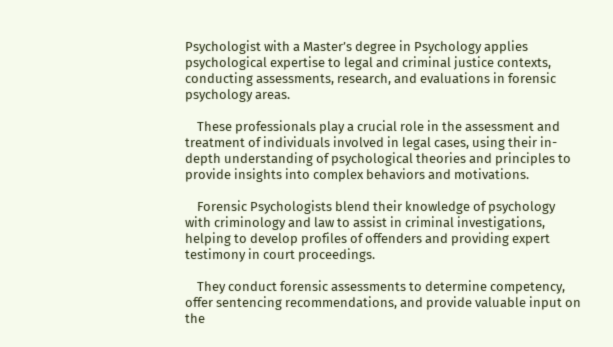Psychologist with a Master’s degree in Psychology applies psychological expertise to legal and criminal justice contexts, conducting assessments, research, and evaluations in forensic psychology areas.

    These professionals play a crucial role in the assessment and treatment of individuals involved in legal cases, using their in-depth understanding of psychological theories and principles to provide insights into complex behaviors and motivations.

    Forensic Psychologists blend their knowledge of psychology with criminology and law to assist in criminal investigations, helping to develop profiles of offenders and providing expert testimony in court proceedings.

    They conduct forensic assessments to determine competency, offer sentencing recommendations, and provide valuable input on the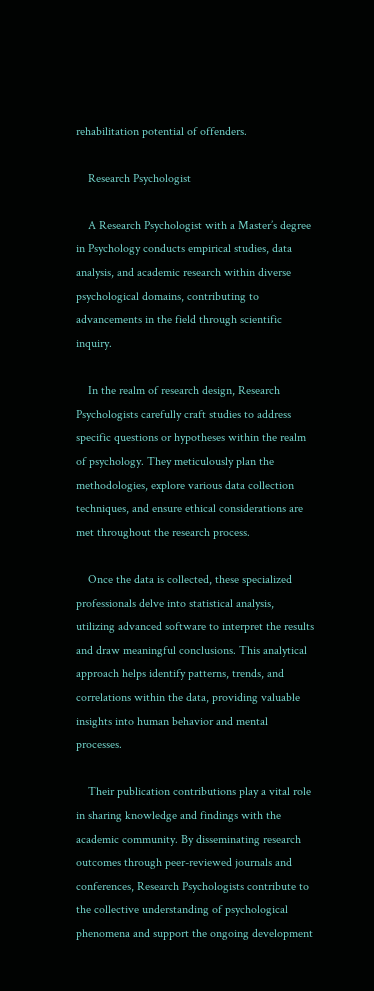rehabilitation potential of offenders.

    Research Psychologist

    A Research Psychologist with a Master’s degree in Psychology conducts empirical studies, data analysis, and academic research within diverse psychological domains, contributing to advancements in the field through scientific inquiry.

    In the realm of research design, Research Psychologists carefully craft studies to address specific questions or hypotheses within the realm of psychology. They meticulously plan the methodologies, explore various data collection techniques, and ensure ethical considerations are met throughout the research process.

    Once the data is collected, these specialized professionals delve into statistical analysis, utilizing advanced software to interpret the results and draw meaningful conclusions. This analytical approach helps identify patterns, trends, and correlations within the data, providing valuable insights into human behavior and mental processes.

    Their publication contributions play a vital role in sharing knowledge and findings with the academic community. By disseminating research outcomes through peer-reviewed journals and conferences, Research Psychologists contribute to the collective understanding of psychological phenomena and support the ongoing development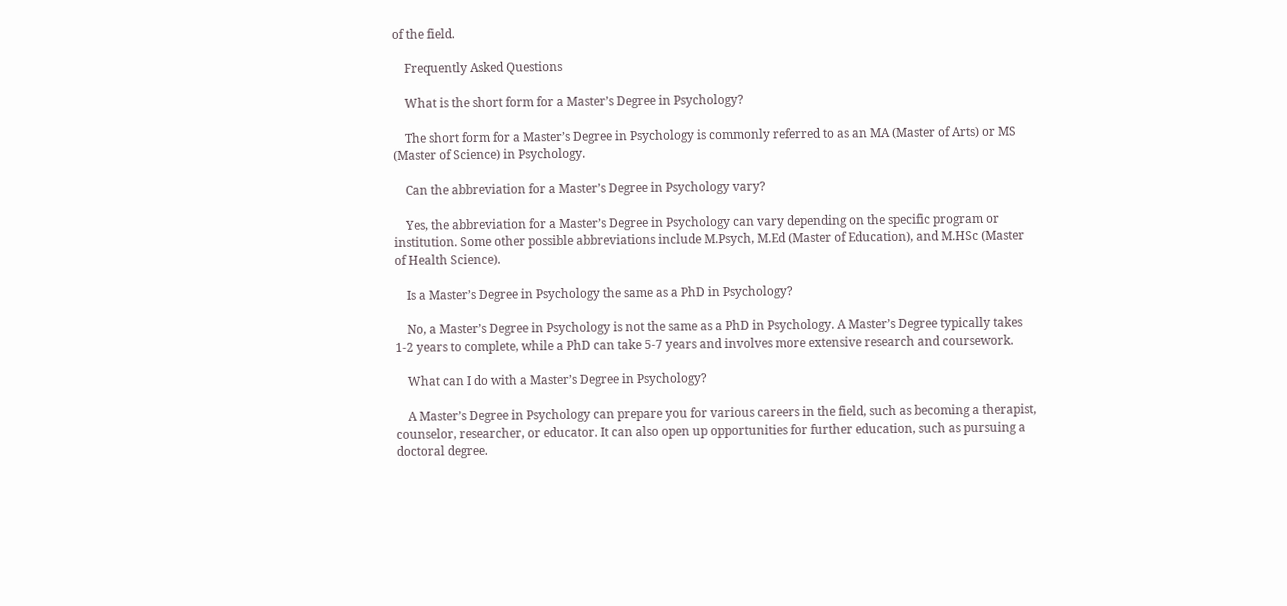of the field.

    Frequently Asked Questions

    What is the short form for a Master’s Degree in Psychology?

    The short form for a Master’s Degree in Psychology is commonly referred to as an MA (Master of Arts) or MS (Master of Science) in Psychology.

    Can the abbreviation for a Master’s Degree in Psychology vary?

    Yes, the abbreviation for a Master’s Degree in Psychology can vary depending on the specific program or institution. Some other possible abbreviations include M.Psych, M.Ed (Master of Education), and M.HSc (Master of Health Science).

    Is a Master’s Degree in Psychology the same as a PhD in Psychology?

    No, a Master’s Degree in Psychology is not the same as a PhD in Psychology. A Master’s Degree typically takes 1-2 years to complete, while a PhD can take 5-7 years and involves more extensive research and coursework.

    What can I do with a Master’s Degree in Psychology?

    A Master’s Degree in Psychology can prepare you for various careers in the field, such as becoming a therapist, counselor, researcher, or educator. It can also open up opportunities for further education, such as pursuing a doctoral degree.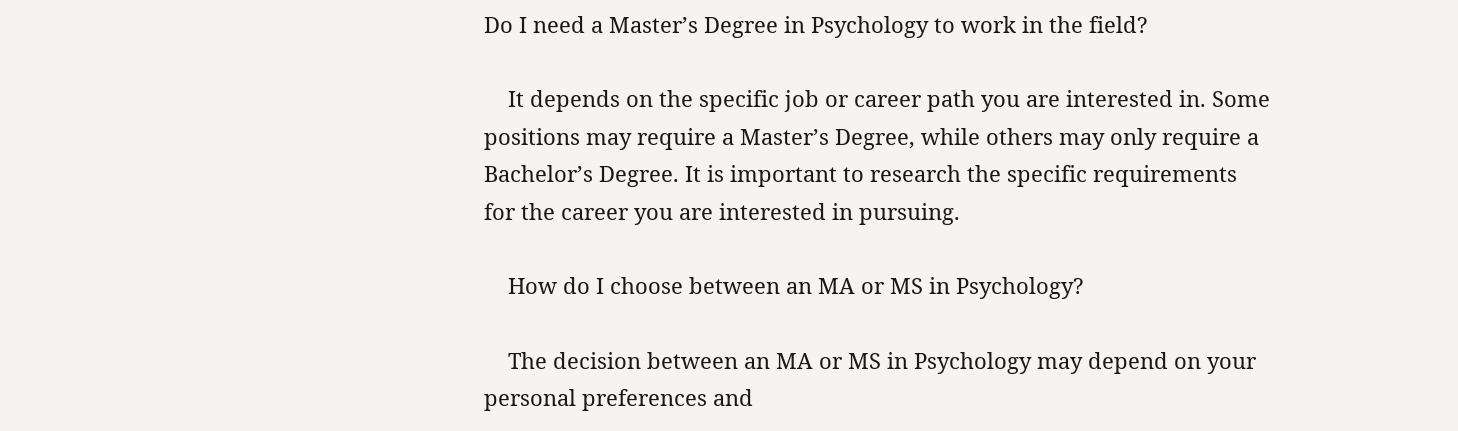Do I need a Master’s Degree in Psychology to work in the field?

    It depends on the specific job or career path you are interested in. Some positions may require a Master’s Degree, while others may only require a Bachelor’s Degree. It is important to research the specific requirements for the career you are interested in pursuing.

    How do I choose between an MA or MS in Psychology?

    The decision between an MA or MS in Psychology may depend on your personal preferences and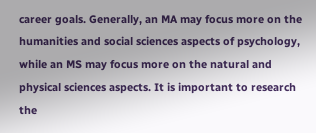career goals. Generally, an MA may focus more on the humanities and social sciences aspects of psychology, while an MS may focus more on the natural and physical sciences aspects. It is important to research the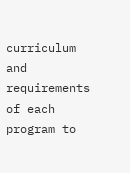curriculum and requirements of each program to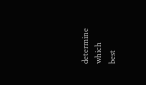determine which best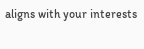aligns with your interests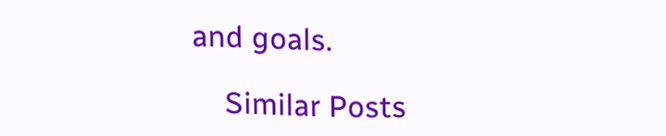and goals.

    Similar Posts